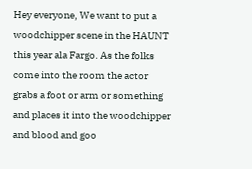Hey everyone, We want to put a woodchipper scene in the HAUNT this year ala Fargo. As the folks come into the room the actor grabs a foot or arm or something and places it into the woodchipper and blood and goo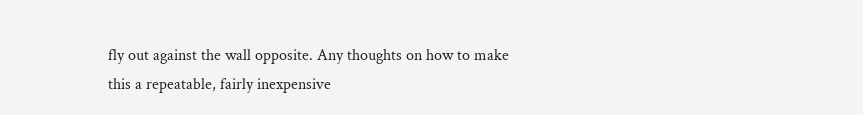fly out against the wall opposite. Any thoughts on how to make this a repeatable, fairly inexpensive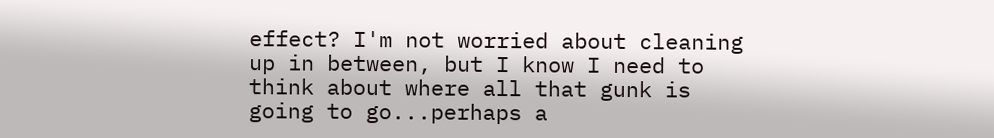effect? I'm not worried about cleaning up in between, but I know I need to think about where all that gunk is going to go...perhaps a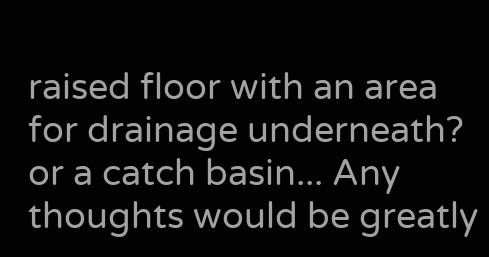raised floor with an area for drainage underneath? or a catch basin... Any thoughts would be greatly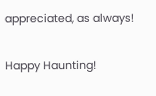appreciated, as always!

Happy Haunting!